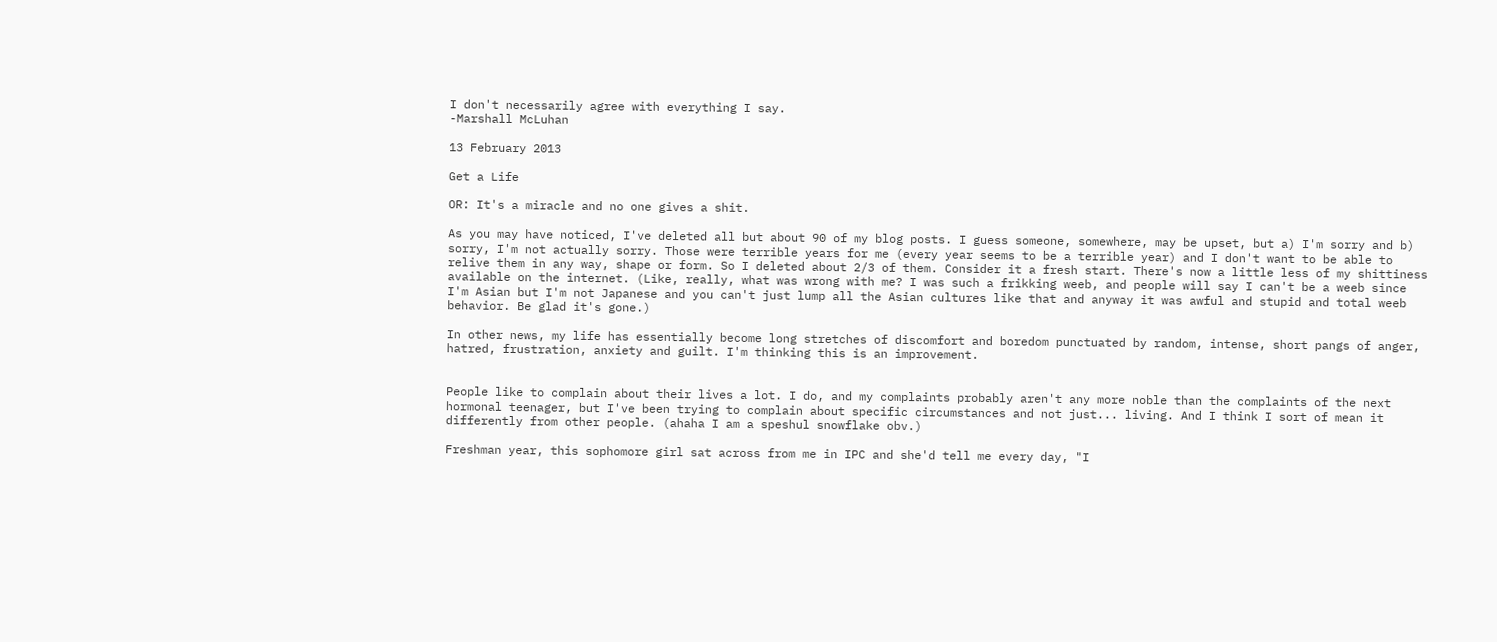I don't necessarily agree with everything I say.
-Marshall McLuhan

13 February 2013

Get a Life

OR: It's a miracle and no one gives a shit.

As you may have noticed, I've deleted all but about 90 of my blog posts. I guess someone, somewhere, may be upset, but a) I'm sorry and b) sorry, I'm not actually sorry. Those were terrible years for me (every year seems to be a terrible year) and I don't want to be able to relive them in any way, shape or form. So I deleted about 2/3 of them. Consider it a fresh start. There's now a little less of my shittiness available on the internet. (Like, really, what was wrong with me? I was such a frikking weeb, and people will say I can't be a weeb since I'm Asian but I'm not Japanese and you can't just lump all the Asian cultures like that and anyway it was awful and stupid and total weeb behavior. Be glad it's gone.)

In other news, my life has essentially become long stretches of discomfort and boredom punctuated by random, intense, short pangs of anger, hatred, frustration, anxiety and guilt. I'm thinking this is an improvement.


People like to complain about their lives a lot. I do, and my complaints probably aren't any more noble than the complaints of the next hormonal teenager, but I've been trying to complain about specific circumstances and not just... living. And I think I sort of mean it differently from other people. (ahaha I am a speshul snowflake obv.)

Freshman year, this sophomore girl sat across from me in IPC and she'd tell me every day, "I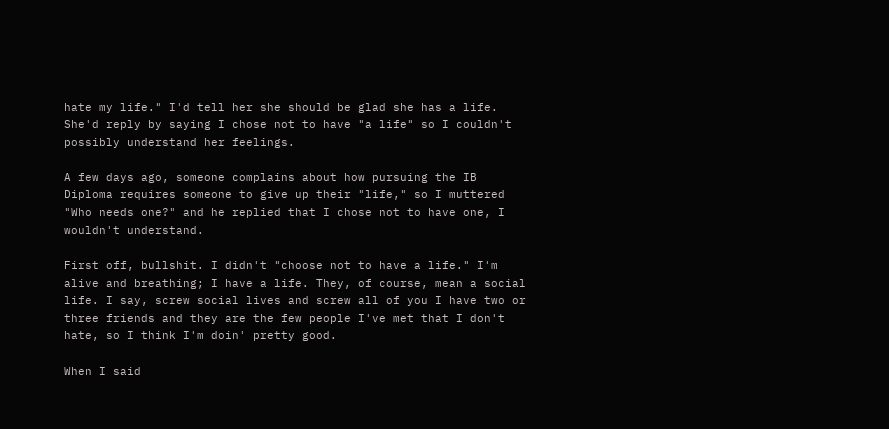hate my life." I'd tell her she should be glad she has a life. She'd reply by saying I chose not to have "a life" so I couldn't possibly understand her feelings.

A few days ago, someone complains about how pursuing the IB Diploma requires someone to give up their "life," so I muttered "Who needs one?" and he replied that I chose not to have one, I wouldn't understand.

First off, bullshit. I didn't "choose not to have a life." I'm alive and breathing; I have a life. They, of course, mean a social life. I say, screw social lives and screw all of you I have two or three friends and they are the few people I've met that I don't hate, so I think I'm doin' pretty good.

When I said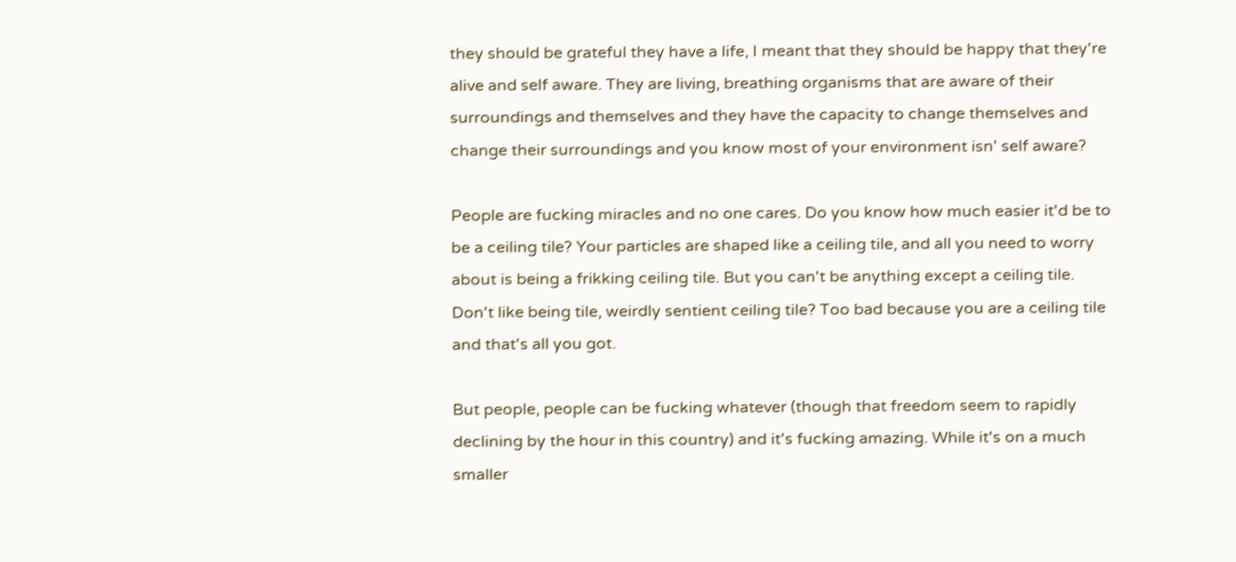they should be grateful they have a life, I meant that they should be happy that they're alive and self aware. They are living, breathing organisms that are aware of their surroundings and themselves and they have the capacity to change themselves and change their surroundings and you know most of your environment isn' self aware?

People are fucking miracles and no one cares. Do you know how much easier it'd be to be a ceiling tile? Your particles are shaped like a ceiling tile, and all you need to worry about is being a frikking ceiling tile. But you can't be anything except a ceiling tile. Don't like being tile, weirdly sentient ceiling tile? Too bad because you are a ceiling tile and that's all you got.

But people, people can be fucking whatever (though that freedom seem to rapidly declining by the hour in this country) and it's fucking amazing. While it's on a much smaller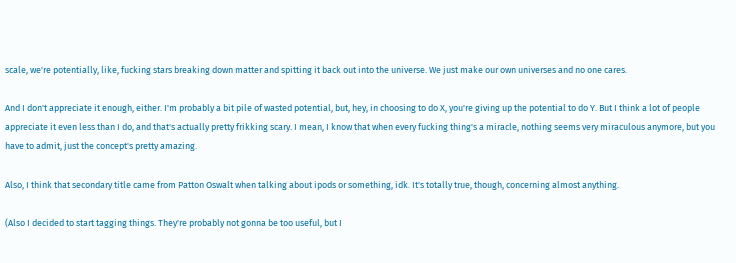scale, we're potentially, like, fucking stars breaking down matter and spitting it back out into the universe. We just make our own universes and no one cares.

And I don't appreciate it enough, either. I'm probably a bit pile of wasted potential, but, hey, in choosing to do X, you're giving up the potential to do Y. But I think a lot of people appreciate it even less than I do, and that's actually pretty frikking scary. I mean, I know that when every fucking thing's a miracle, nothing seems very miraculous anymore, but you have to admit, just the concept's pretty amazing.

Also, I think that secondary title came from Patton Oswalt when talking about ipods or something, idk. It's totally true, though, concerning almost anything.

(Also I decided to start tagging things. They're probably not gonna be too useful, but I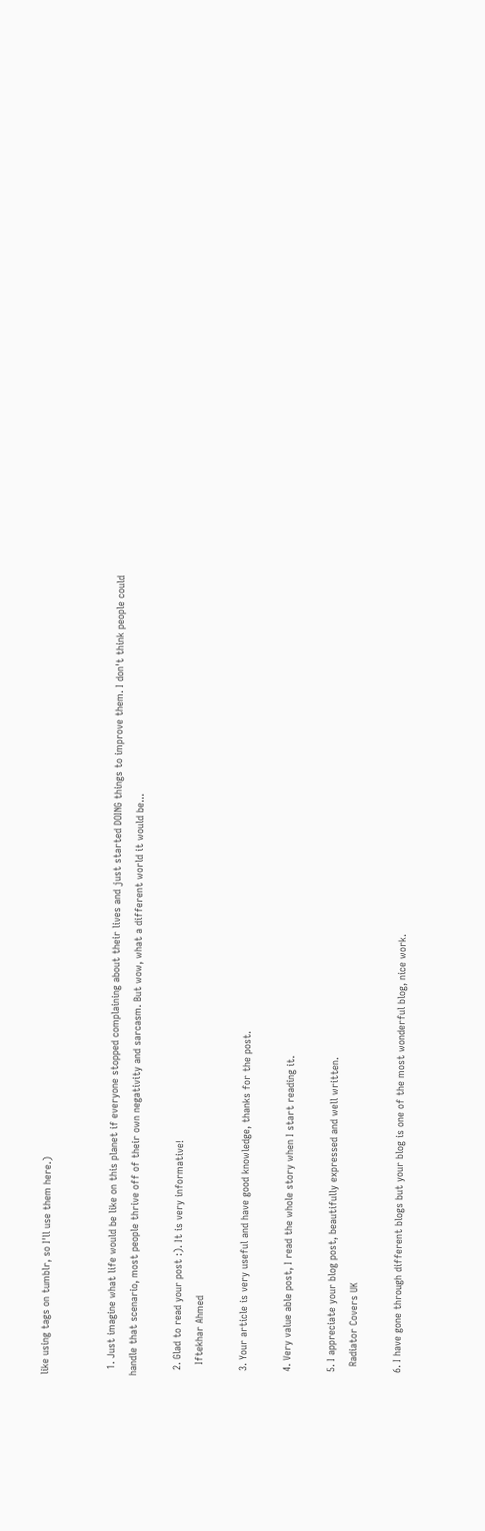like using tags on tumblr, so I'll use them here.)


  1. Just imagine what life would be like on this planet if everyone stopped complaining about their lives and just started DOING things to improve them. I don't think people could handle that scenario, most people thrive off of their own negativity and sarcasm. But wow, what a different world it would be...

  2. Glad to read your post :). It is very informative!
    Iftekhar Ahmed

  3. Your article is very useful and have good knowledge, thanks for the post.

  4. Very value able post, I read the whole story when I start reading it.

  5. I appreciate your blog post, beautifully expressed and well written.
    Radiator Covers UK

  6. I have gone through different blogs but your blog is one of the most wonderful blog, nice work.